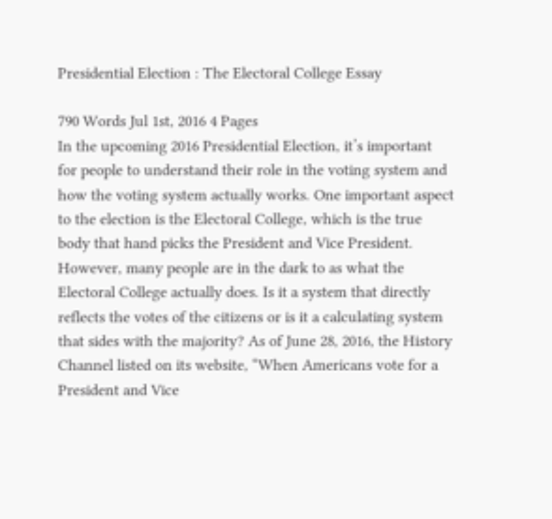Presidential Election : The Electoral College Essay

790 Words Jul 1st, 2016 4 Pages
In the upcoming 2016 Presidential Election, it’s important for people to understand their role in the voting system and how the voting system actually works. One important aspect to the election is the Electoral College, which is the true body that hand picks the President and Vice President. However, many people are in the dark to as what the Electoral College actually does. Is it a system that directly reflects the votes of the citizens or is it a calculating system that sides with the majority? As of June 28, 2016, the History Channel listed on its website, “When Americans vote for a President and Vice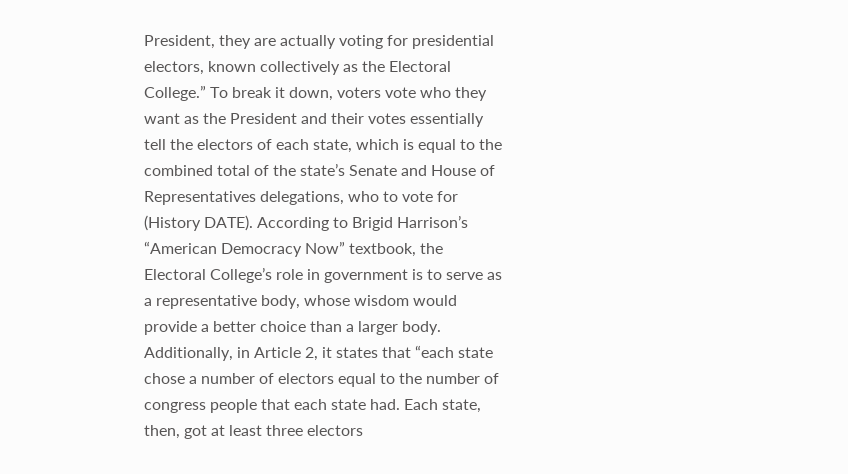President, they are actually voting for presidential electors, known collectively as the Electoral College.” To break it down, voters vote who they want as the President and their votes essentially tell the electors of each state, which is equal to the combined total of the state’s Senate and House of Representatives delegations, who to vote for (History DATE). According to Brigid Harrison’s “American Democracy Now” textbook, the Electoral College’s role in government is to serve as a representative body, whose wisdom would provide a better choice than a larger body. Additionally, in Article 2, it states that “each state chose a number of electors equal to the number of congress people that each state had. Each state, then, got at least three electors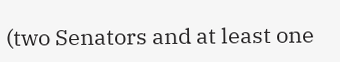(two Senators and at least one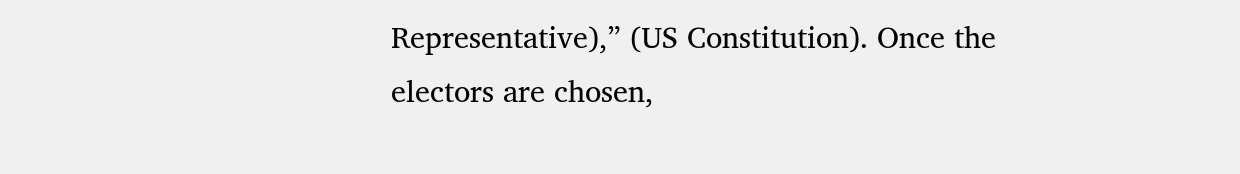Representative),” (US Constitution). Once the electors are chosen,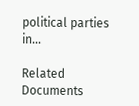political parties in…

Related Documents